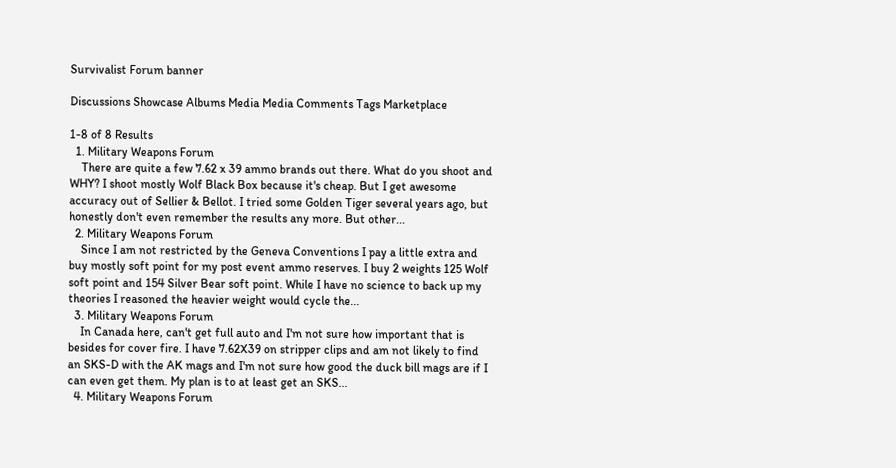Survivalist Forum banner

Discussions Showcase Albums Media Media Comments Tags Marketplace

1-8 of 8 Results
  1. Military Weapons Forum
    There are quite a few 7.62 x 39 ammo brands out there. What do you shoot and WHY? I shoot mostly Wolf Black Box because it's cheap. But I get awesome accuracy out of Sellier & Bellot. I tried some Golden Tiger several years ago, but honestly don't even remember the results any more. But other...
  2. Military Weapons Forum
    Since I am not restricted by the Geneva Conventions I pay a little extra and buy mostly soft point for my post event ammo reserves. I buy 2 weights 125 Wolf soft point and 154 Silver Bear soft point. While I have no science to back up my theories I reasoned the heavier weight would cycle the...
  3. Military Weapons Forum
    In Canada here, can't get full auto and I'm not sure how important that is besides for cover fire. I have 7.62X39 on stripper clips and am not likely to find an SKS-D with the AK mags and I'm not sure how good the duck bill mags are if I can even get them. My plan is to at least get an SKS...
  4. Military Weapons Forum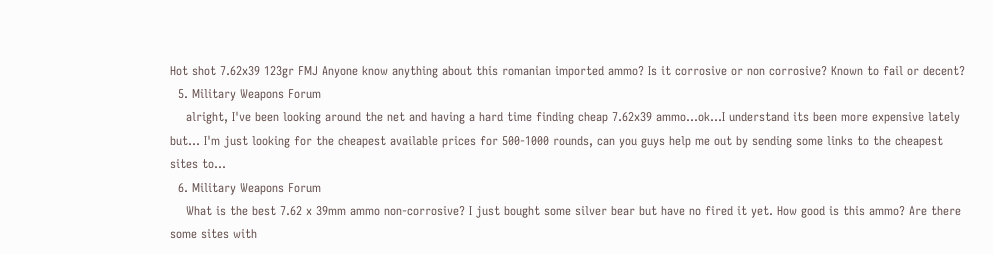Hot shot 7.62x39 123gr FMJ Anyone know anything about this romanian imported ammo? Is it corrosive or non corrosive? Known to fail or decent?
  5. Military Weapons Forum
    alright, I've been looking around the net and having a hard time finding cheap 7.62x39 ammo...ok...I understand its been more expensive lately but... I'm just looking for the cheapest available prices for 500-1000 rounds, can you guys help me out by sending some links to the cheapest sites to...
  6. Military Weapons Forum
    What is the best 7.62 x 39mm ammo non-corrosive? I just bought some silver bear but have no fired it yet. How good is this ammo? Are there some sites with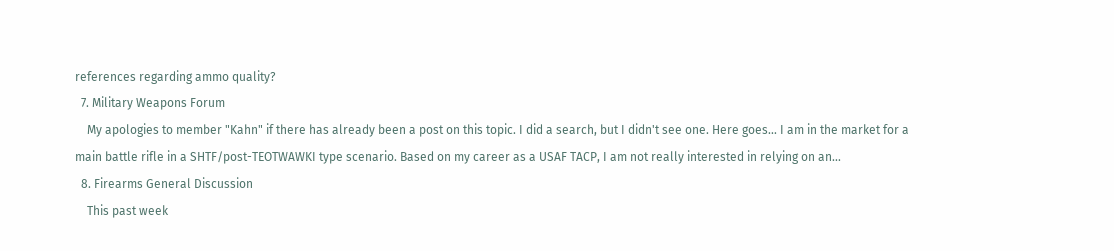references regarding ammo quality?
  7. Military Weapons Forum
    My apologies to member "Kahn" if there has already been a post on this topic. I did a search, but I didn't see one. Here goes... I am in the market for a main battle rifle in a SHTF/post-TEOTWAWKI type scenario. Based on my career as a USAF TACP, I am not really interested in relying on an...
  8. Firearms General Discussion
    This past week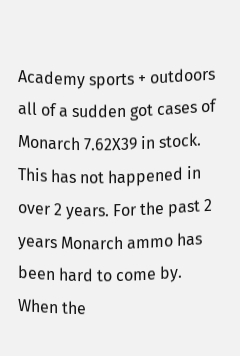Academy sports + outdoors all of a sudden got cases of Monarch 7.62X39 in stock. This has not happened in over 2 years. For the past 2 years Monarch ammo has been hard to come by. When the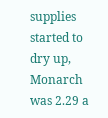supplies started to dry up, Monarch was 2.29 a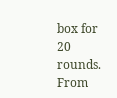box for 20 rounds. From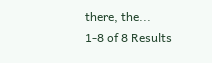there, the...
1-8 of 8 Results